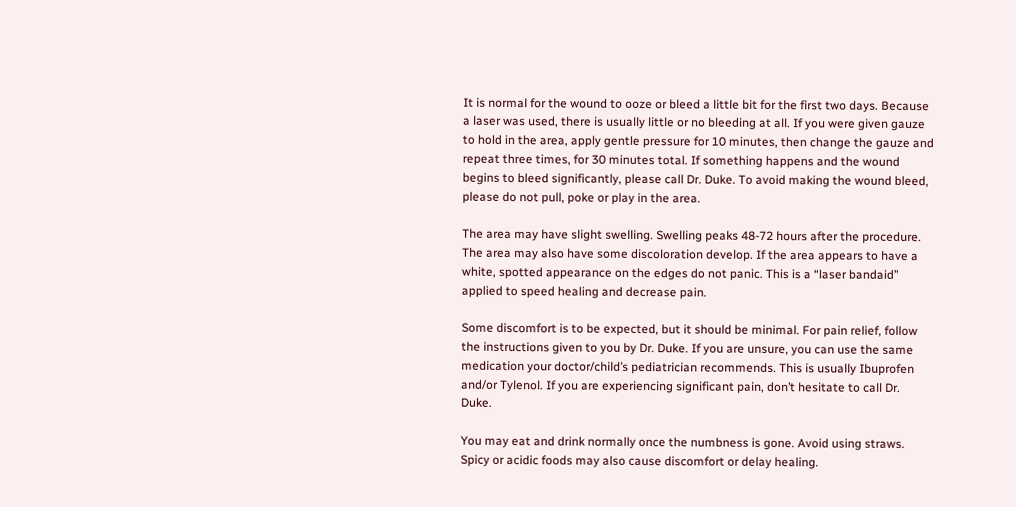It is normal for the wound to ooze or bleed a little bit for the first two days. Because a laser was used, there is usually little or no bleeding at all. If you were given gauze to hold in the area, apply gentle pressure for 10 minutes, then change the gauze and repeat three times, for 30 minutes total. If something happens and the wound begins to bleed significantly, please call Dr. Duke. To avoid making the wound bleed, please do not pull, poke or play in the area.

The area may have slight swelling. Swelling peaks 48-72 hours after the procedure. The area may also have some discoloration develop. If the area appears to have a white, spotted appearance on the edges do not panic. This is a “laser bandaid” applied to speed healing and decrease pain.

Some discomfort is to be expected, but it should be minimal. For pain relief, follow the instructions given to you by Dr. Duke. If you are unsure, you can use the same medication your doctor/child’s pediatrician recommends. This is usually Ibuprofen and/or Tylenol. If you are experiencing significant pain, don’t hesitate to call Dr. Duke.

You may eat and drink normally once the numbness is gone. Avoid using straws. Spicy or acidic foods may also cause discomfort or delay healing.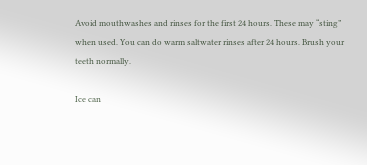Avoid mouthwashes and rinses for the first 24 hours. These may “sting” when used. You can do warm saltwater rinses after 24 hours. Brush your teeth normally.

Ice can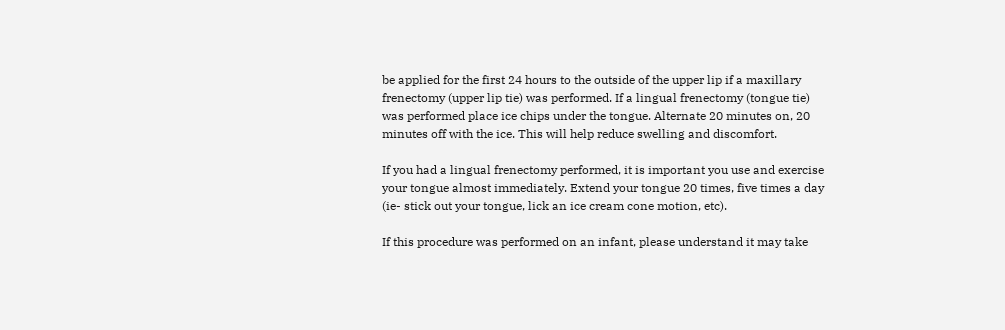be applied for the first 24 hours to the outside of the upper lip if a maxillary frenectomy (upper lip tie) was performed. If a lingual frenectomy (tongue tie) was performed place ice chips under the tongue. Alternate 20 minutes on, 20 minutes off with the ice. This will help reduce swelling and discomfort.

If you had a lingual frenectomy performed, it is important you use and exercise your tongue almost immediately. Extend your tongue 20 times, five times a day (ie- stick out your tongue, lick an ice cream cone motion, etc).

If this procedure was performed on an infant, please understand it may take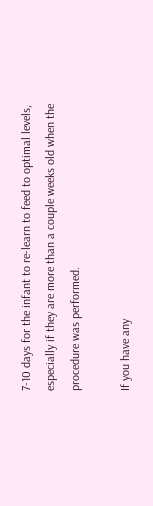7-10 days for the infant to re-learn to feed to optimal levels, especially if they are more than a couple weeks old when the procedure was performed.

If you have any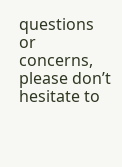questions or concerns, please don’t hesitate to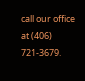call our office at (406) 721-3679.